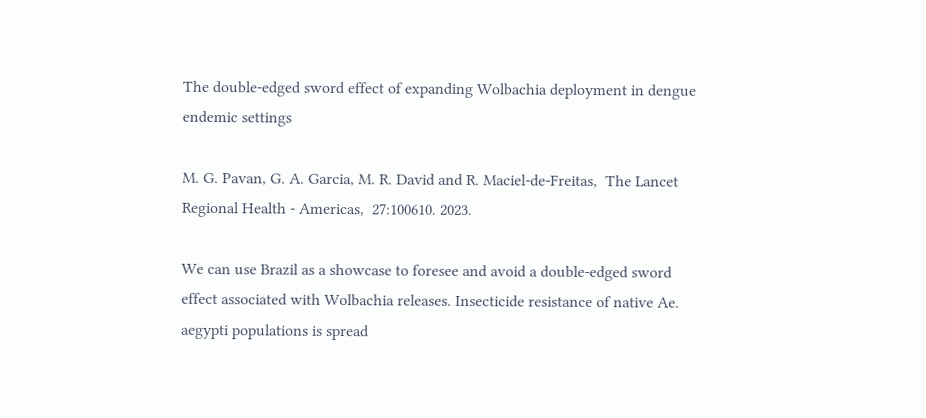The double-edged sword effect of expanding Wolbachia deployment in dengue endemic settings

M. G. Pavan, G. A. Garcia, M. R. David and R. Maciel-de-Freitas,  The Lancet Regional Health - Americas,  27:100610. 2023.

We can use Brazil as a showcase to foresee and avoid a double-edged sword effect associated with Wolbachia releases. Insecticide resistance of native Ae. aegypti populations is spread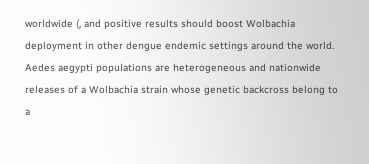worldwide (, and positive results should boost Wolbachia deployment in other dengue endemic settings around the world. Aedes aegypti populations are heterogeneous and nationwide releases of a Wolbachia strain whose genetic backcross belong to a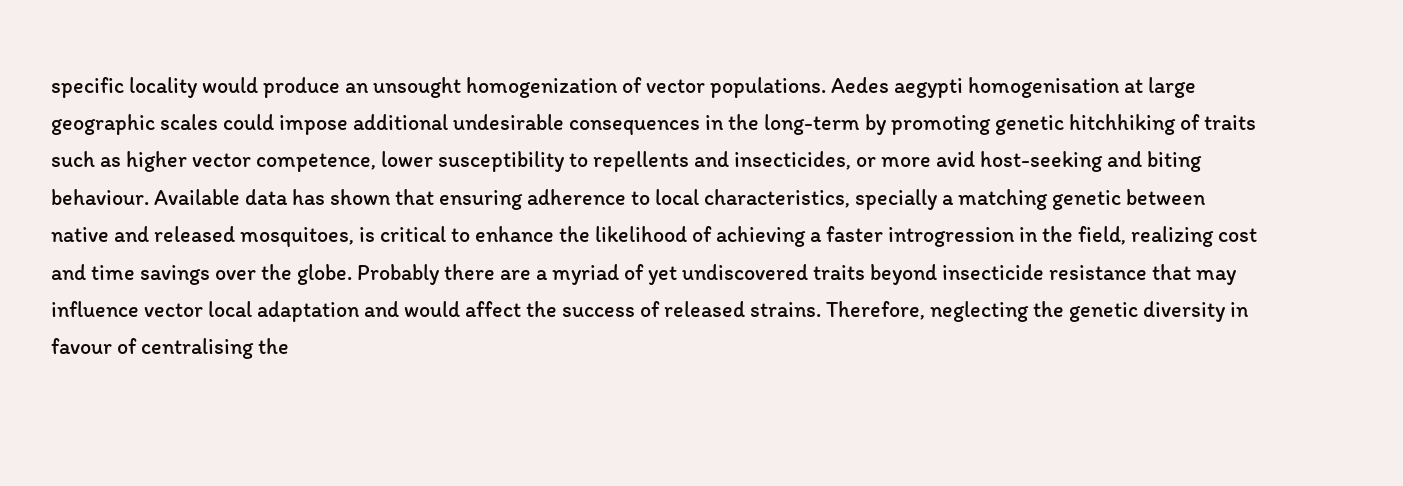specific locality would produce an unsought homogenization of vector populations. Aedes aegypti homogenisation at large geographic scales could impose additional undesirable consequences in the long-term by promoting genetic hitchhiking of traits such as higher vector competence, lower susceptibility to repellents and insecticides, or more avid host-seeking and biting behaviour. Available data has shown that ensuring adherence to local characteristics, specially a matching genetic between native and released mosquitoes, is critical to enhance the likelihood of achieving a faster introgression in the field, realizing cost and time savings over the globe. Probably there are a myriad of yet undiscovered traits beyond insecticide resistance that may influence vector local adaptation and would affect the success of released strains. Therefore, neglecting the genetic diversity in favour of centralising the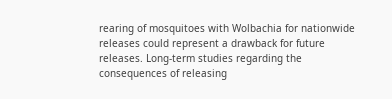rearing of mosquitoes with Wolbachia for nationwide releases could represent a drawback for future releases. Long-term studies regarding the consequences of releasing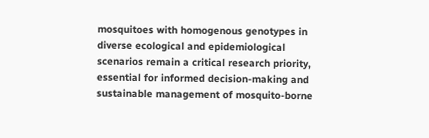mosquitoes with homogenous genotypes in diverse ecological and epidemiological scenarios remain a critical research priority, essential for informed decision-making and sustainable management of mosquito-borne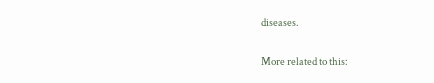diseases.

More related to this: